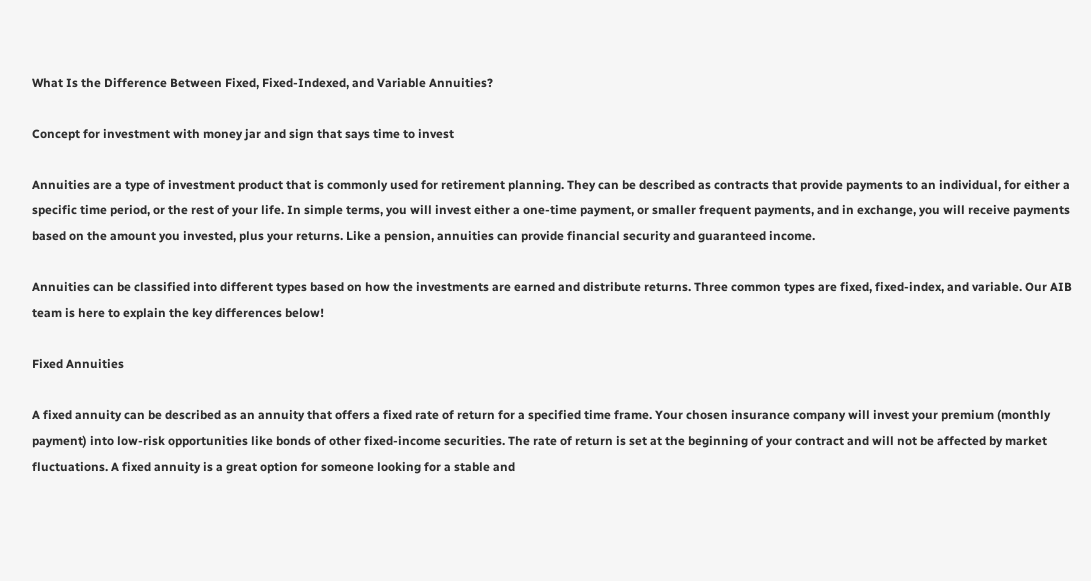What Is the Difference Between Fixed, Fixed-Indexed, and Variable Annuities?

Concept for investment with money jar and sign that says time to invest

Annuities are a type of investment product that is commonly used for retirement planning. They can be described as contracts that provide payments to an individual, for either a specific time period, or the rest of your life. In simple terms, you will invest either a one-time payment, or smaller frequent payments, and in exchange, you will receive payments based on the amount you invested, plus your returns. Like a pension, annuities can provide financial security and guaranteed income.

Annuities can be classified into different types based on how the investments are earned and distribute returns. Three common types are fixed, fixed-index, and variable. Our AIB team is here to explain the key differences below!

Fixed Annuities

A fixed annuity can be described as an annuity that offers a fixed rate of return for a specified time frame. Your chosen insurance company will invest your premium (monthly payment) into low-risk opportunities like bonds of other fixed-income securities. The rate of return is set at the beginning of your contract and will not be affected by market fluctuations. A fixed annuity is a great option for someone looking for a stable and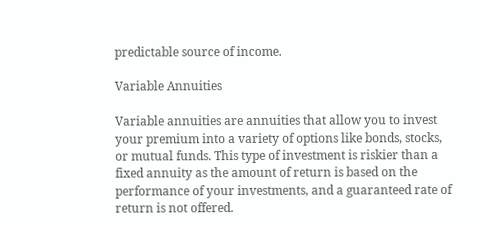predictable source of income.

Variable Annuities

Variable annuities are annuities that allow you to invest your premium into a variety of options like bonds, stocks, or mutual funds. This type of investment is riskier than a fixed annuity as the amount of return is based on the performance of your investments, and a guaranteed rate of return is not offered.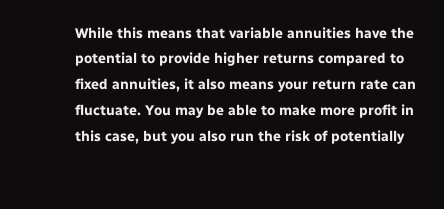While this means that variable annuities have the potential to provide higher returns compared to fixed annuities, it also means your return rate can fluctuate. You may be able to make more profit in this case, but you also run the risk of potentially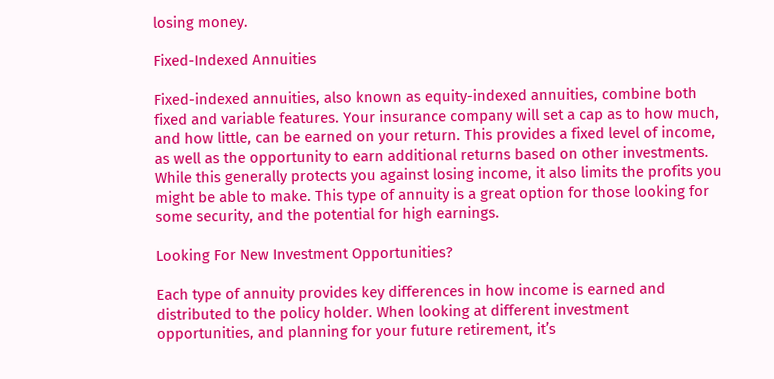losing money.

Fixed-Indexed Annuities

Fixed-indexed annuities, also known as equity-indexed annuities, combine both fixed and variable features. Your insurance company will set a cap as to how much, and how little, can be earned on your return. This provides a fixed level of income, as well as the opportunity to earn additional returns based on other investments. While this generally protects you against losing income, it also limits the profits you might be able to make. This type of annuity is a great option for those looking for some security, and the potential for high earnings.

Looking For New Investment Opportunities?

Each type of annuity provides key differences in how income is earned and distributed to the policy holder. When looking at different investment opportunities, and planning for your future retirement, it’s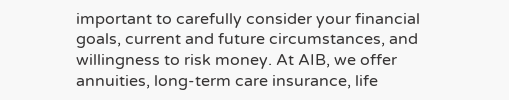important to carefully consider your financial goals, current and future circumstances, and willingness to risk money. At AIB, we offer annuities, long-term care insurance, life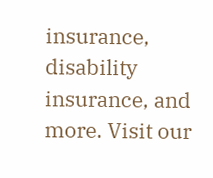insurance, disability insurance, and more. Visit our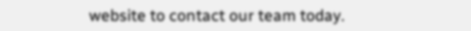website to contact our team today.